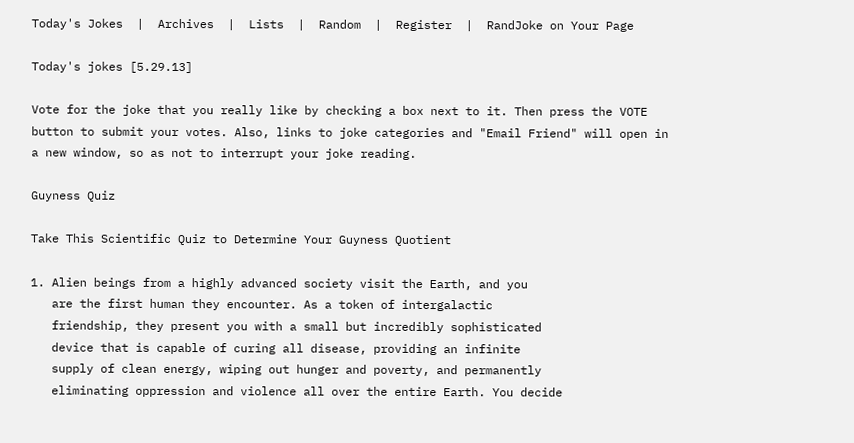Today's Jokes  |  Archives  |  Lists  |  Random  |  Register  |  RandJoke on Your Page

Today's jokes [5.29.13]

Vote for the joke that you really like by checking a box next to it. Then press the VOTE button to submit your votes. Also, links to joke categories and "Email Friend" will open in a new window, so as not to interrupt your joke reading.

Guyness Quiz

Take This Scientific Quiz to Determine Your Guyness Quotient

1. Alien beings from a highly advanced society visit the Earth, and you
   are the first human they encounter. As a token of intergalactic
   friendship, they present you with a small but incredibly sophisticated
   device that is capable of curing all disease, providing an infinite
   supply of clean energy, wiping out hunger and poverty, and permanently
   eliminating oppression and violence all over the entire Earth. You decide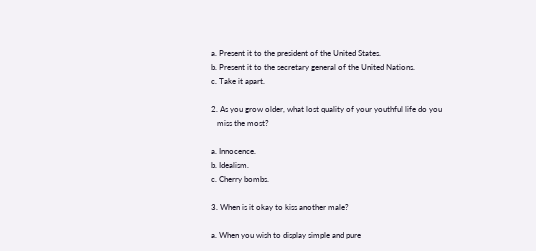a. Present it to the president of the United States.
b. Present it to the secretary general of the United Nations.
c. Take it apart.

2. As you grow older, what lost quality of your youthful life do you
   miss the most?

a. Innocence.
b. Idealism.
c. Cherry bombs.

3. When is it okay to kiss another male?

a. When you wish to display simple and pure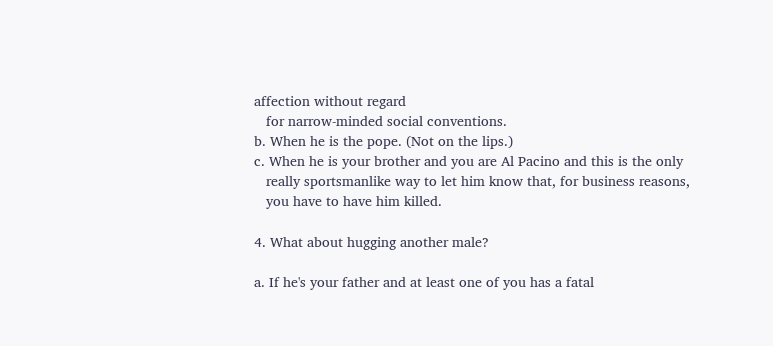affection without regard
   for narrow-minded social conventions.
b. When he is the pope. (Not on the lips.)
c. When he is your brother and you are Al Pacino and this is the only
   really sportsmanlike way to let him know that, for business reasons,
   you have to have him killed.

4. What about hugging another male?

a. If he's your father and at least one of you has a fatal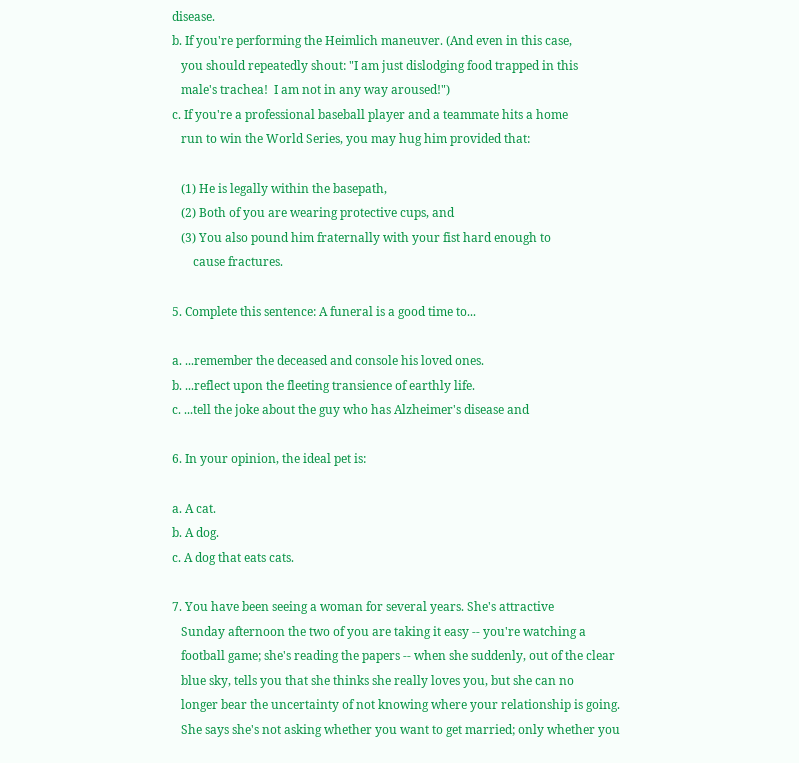disease.
b. If you're performing the Heimlich maneuver. (And even in this case,
   you should repeatedly shout: "I am just dislodging food trapped in this
   male's trachea!  I am not in any way aroused!")
c. If you're a professional baseball player and a teammate hits a home
   run to win the World Series, you may hug him provided that:

   (1) He is legally within the basepath,
   (2) Both of you are wearing protective cups, and
   (3) You also pound him fraternally with your fist hard enough to
       cause fractures.

5. Complete this sentence: A funeral is a good time to...

a. ...remember the deceased and console his loved ones.
b. ...reflect upon the fleeting transience of earthly life.
c. ...tell the joke about the guy who has Alzheimer's disease and

6. In your opinion, the ideal pet is:

a. A cat.
b. A dog.
c. A dog that eats cats.

7. You have been seeing a woman for several years. She's attractive
   Sunday afternoon the two of you are taking it easy -- you're watching a
   football game; she's reading the papers -- when she suddenly, out of the clear
   blue sky, tells you that she thinks she really loves you, but she can no
   longer bear the uncertainty of not knowing where your relationship is going.
   She says she's not asking whether you want to get married; only whether you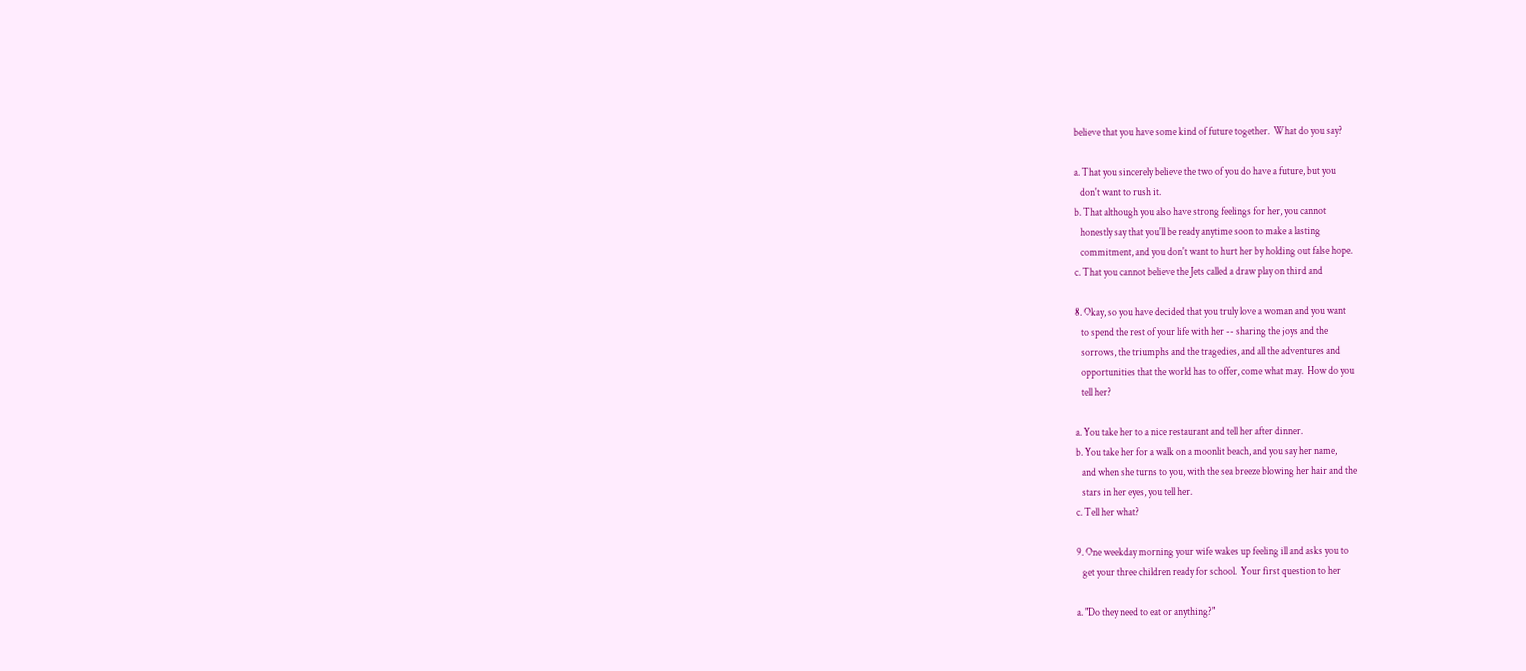believe that you have some kind of future together.  What do you say?

a. That you sincerely believe the two of you do have a future, but you
   don't want to rush it.
b. That although you also have strong feelings for her, you cannot
   honestly say that you'll be ready anytime soon to make a lasting
   commitment, and you don't want to hurt her by holding out false hope.
c. That you cannot believe the Jets called a draw play on third and

8. Okay, so you have decided that you truly love a woman and you want
   to spend the rest of your life with her -- sharing the joys and the
   sorrows, the triumphs and the tragedies, and all the adventures and
   opportunities that the world has to offer, come what may.  How do you
   tell her?

a. You take her to a nice restaurant and tell her after dinner.
b. You take her for a walk on a moonlit beach, and you say her name,
   and when she turns to you, with the sea breeze blowing her hair and the
   stars in her eyes, you tell her.
c. Tell her what?

9. One weekday morning your wife wakes up feeling ill and asks you to
   get your three children ready for school.  Your first question to her

a. "Do they need to eat or anything?"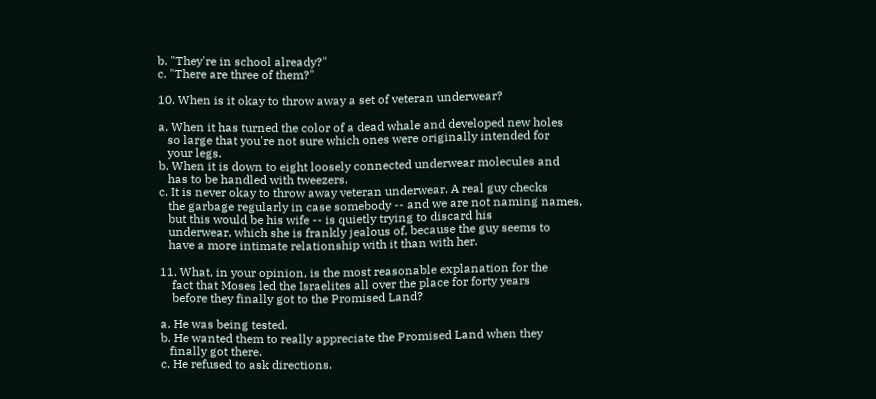b. "They're in school already?"
c. "There are three of them?"

10. When is it okay to throw away a set of veteran underwear?

a. When it has turned the color of a dead whale and developed new holes
   so large that you're not sure which ones were originally intended for
   your legs.
b. When it is down to eight loosely connected underwear molecules and
   has to be handled with tweezers.
c. It is never okay to throw away veteran underwear. A real guy checks
   the garbage regularly in case somebody -- and we are not naming names,
   but this would be his wife -- is quietly trying to discard his
   underwear, which she is frankly jealous of, because the guy seems to
   have a more intimate relationship with it than with her.

11. What, in your opinion, is the most reasonable explanation for the
    fact that Moses led the Israelites all over the place for forty years
    before they finally got to the Promised Land?

a. He was being tested.
b. He wanted them to really appreciate the Promised Land when they
   finally got there.
c. He refused to ask directions.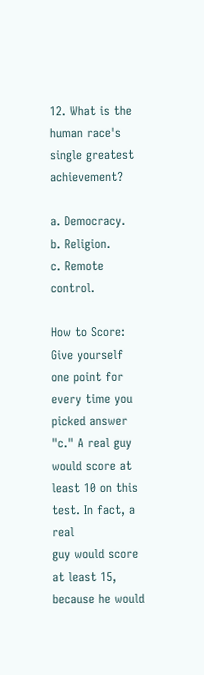12. What is the human race's single greatest achievement?

a. Democracy.
b. Religion.
c. Remote control.

How to Score: Give yourself one point for every time you picked answer
"c." A real guy would score at least 10 on this test. In fact, a real
guy would score at least 15, because he would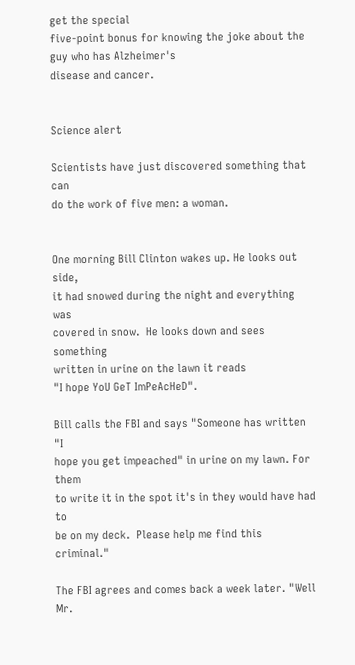get the special
five-point bonus for knowing the joke about the guy who has Alzheimer's
disease and cancer.


Science alert

Scientists have just discovered something that can
do the work of five men: a woman.


One morning Bill Clinton wakes up. He looks out side,
it had snowed during the night and everything was
covered in snow.  He looks down and sees something
written in urine on the lawn it reads
"I hope YoU GeT ImPeAcHeD".

Bill calls the FBI and says "Someone has written "I
hope you get impeached" in urine on my lawn. For them
to write it in the spot it's in they would have had to
be on my deck.  Please help me find this criminal."

The FBI agrees and comes back a week later. "Well Mr.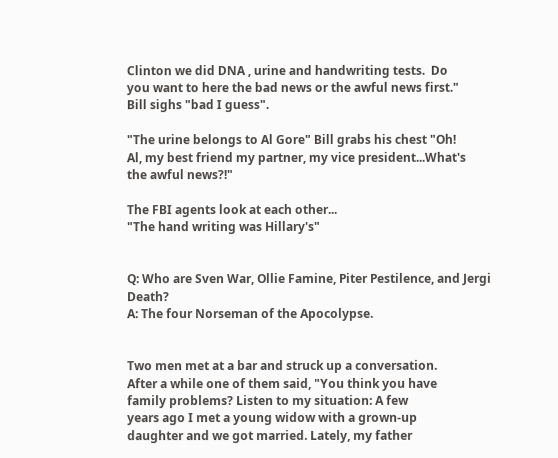Clinton we did DNA , urine and handwriting tests.  Do
you want to here the bad news or the awful news first."
Bill sighs "bad I guess".

"The urine belongs to Al Gore" Bill grabs his chest "Oh!
Al, my best friend my partner, my vice president...What's
the awful news?!"

The FBI agents look at each other...
"The hand writing was Hillary's"


Q: Who are Sven War, Ollie Famine, Piter Pestilence, and Jergi Death?
A: The four Norseman of the Apocolypse.


Two men met at a bar and struck up a conversation.
After a while one of them said, "You think you have
family problems? Listen to my situation: A few
years ago I met a young widow with a grown-up
daughter and we got married. Lately, my father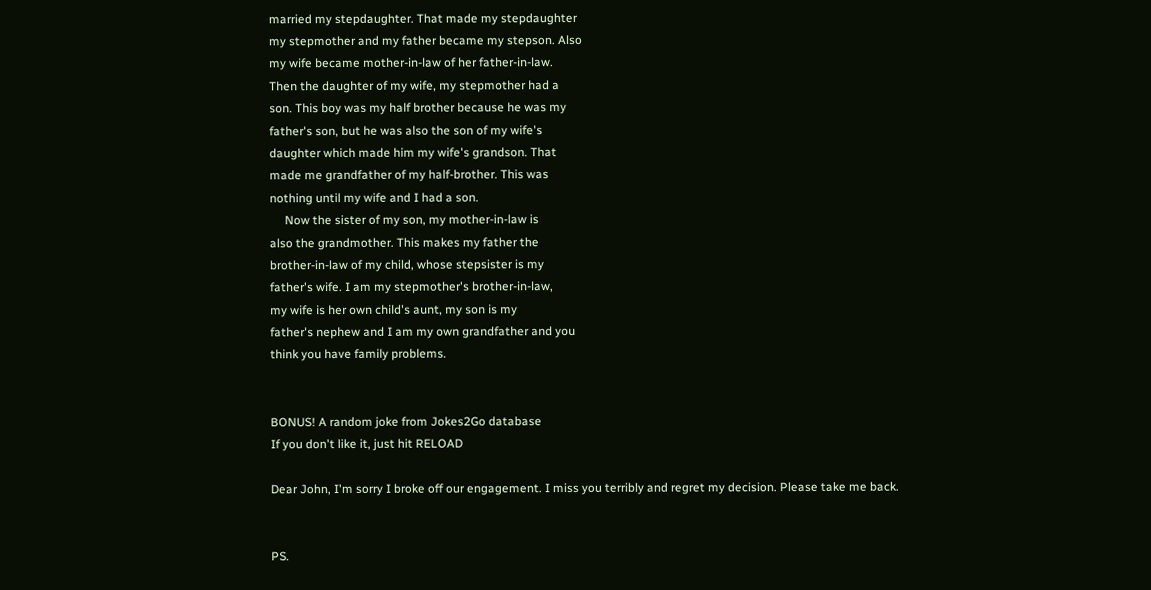married my stepdaughter. That made my stepdaughter
my stepmother and my father became my stepson. Also
my wife became mother-in-law of her father-in-law.
Then the daughter of my wife, my stepmother had a
son. This boy was my half brother because he was my
father's son, but he was also the son of my wife's
daughter which made him my wife's grandson. That
made me grandfather of my half-brother. This was
nothing until my wife and I had a son.
     Now the sister of my son, my mother-in-law is
also the grandmother. This makes my father the
brother-in-law of my child, whose stepsister is my
father's wife. I am my stepmother's brother-in-law,
my wife is her own child's aunt, my son is my
father's nephew and I am my own grandfather and you
think you have family problems.


BONUS! A random joke from Jokes2Go database
If you don't like it, just hit RELOAD

Dear John, I'm sorry I broke off our engagement. I miss you terribly and regret my decision. Please take me back.


PS.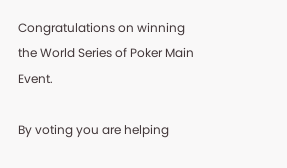Congratulations on winning the World Series of Poker Main Event.

By voting you are helping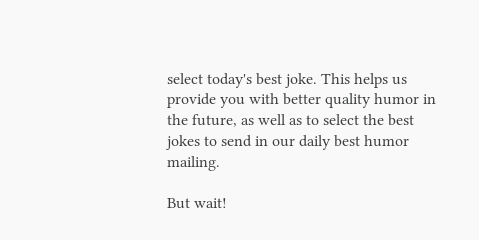select today's best joke. This helps us provide you with better quality humor in the future, as well as to select the best jokes to send in our daily best humor mailing.

But wait!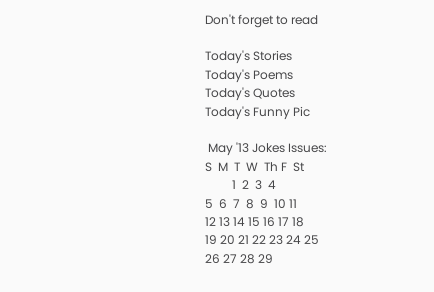Don't forget to read

Today's Stories
Today's Poems
Today's Quotes
Today's Funny Pic

 May '13 Jokes Issues:
S  M  T  W  Th F  St
         1  2  3  4
5  6  7  8  9  10 11
12 13 14 15 16 17 18
19 20 21 22 23 24 25
26 27 28 29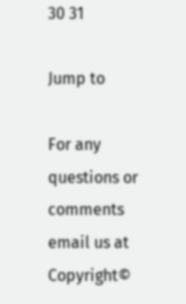30 31

Jump to

For any questions or comments email us at
Copyright©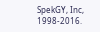SpekGY, Inc, 1998-2016.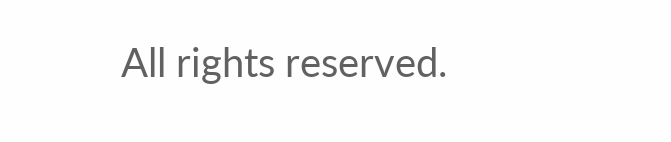All rights reserved.